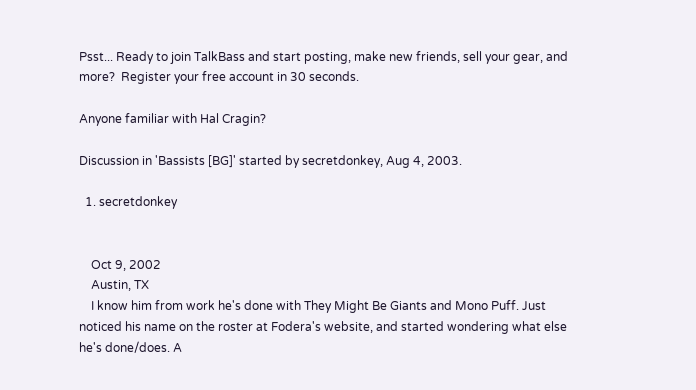Psst... Ready to join TalkBass and start posting, make new friends, sell your gear, and more?  Register your free account in 30 seconds.

Anyone familiar with Hal Cragin?

Discussion in 'Bassists [BG]' started by secretdonkey, Aug 4, 2003.

  1. secretdonkey


    Oct 9, 2002
    Austin, TX
    I know him from work he's done with They Might Be Giants and Mono Puff. Just noticed his name on the roster at Fodera's website, and started wondering what else he's done/does. A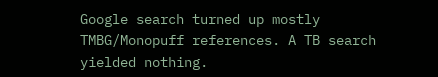Google search turned up mostly TMBG/Monopuff references. A TB search yielded nothing.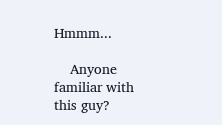Hmmm...

    Anyone familiar with this guy?